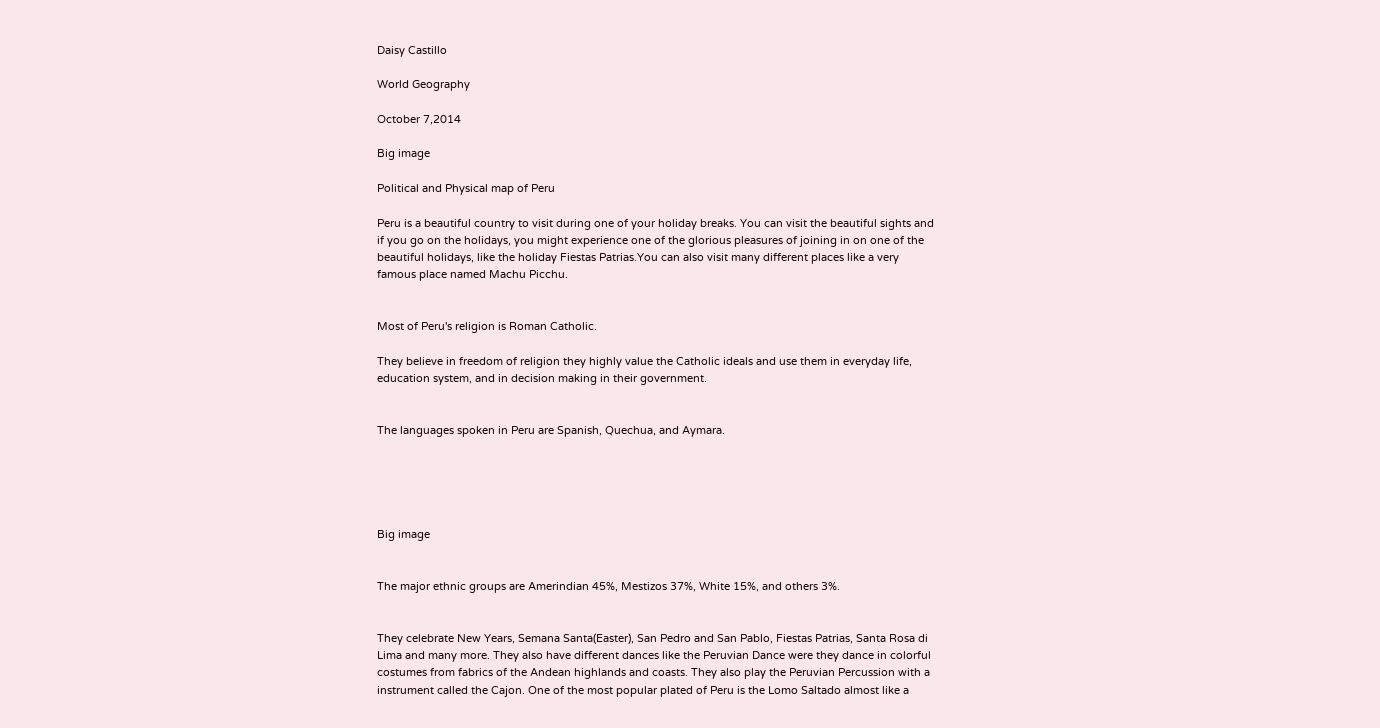Daisy Castillo

World Geography

October 7,2014

Big image

Political and Physical map of Peru

Peru is a beautiful country to visit during one of your holiday breaks. You can visit the beautiful sights and if you go on the holidays, you might experience one of the glorious pleasures of joining in on one of the beautiful holidays, like the holiday Fiestas Patrias.You can also visit many different places like a very famous place named Machu Picchu.


Most of Peru's religion is Roman Catholic.

They believe in freedom of religion they highly value the Catholic ideals and use them in everyday life, education system, and in decision making in their government.


The languages spoken in Peru are Spanish, Quechua, and Aymara.





Big image


The major ethnic groups are Amerindian 45%, Mestizos 37%, White 15%, and others 3%.


They celebrate New Years, Semana Santa(Easter), San Pedro and San Pablo, Fiestas Patrias, Santa Rosa di Lima and many more. They also have different dances like the Peruvian Dance were they dance in colorful costumes from fabrics of the Andean highlands and coasts. They also play the Peruvian Percussion with a instrument called the Cajon. One of the most popular plated of Peru is the Lomo Saltado almost like a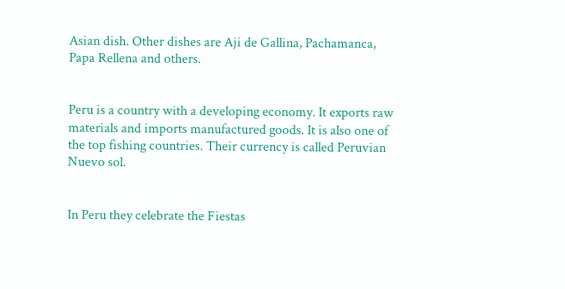Asian dish. Other dishes are Aji de Gallina, Pachamanca, Papa Rellena and others.


Peru is a country with a developing economy. It exports raw materials and imports manufactured goods. It is also one of the top fishing countries. Their currency is called Peruvian Nuevo sol.


In Peru they celebrate the Fiestas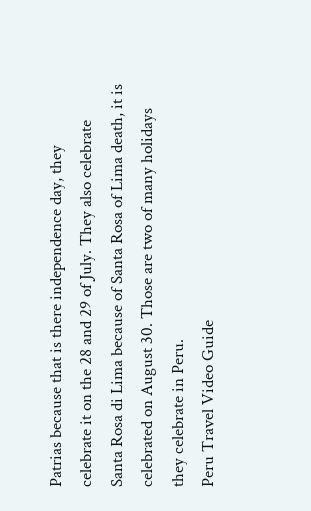Patrias because that is there independence day, they celebrate it on the 28 and 29 of July. They also celebrate Santa Rosa di Lima because of Santa Rosa of Lima death, it is celebrated on August 30. Those are two of many holidays they celebrate in Peru.
Peru Travel Video Guide